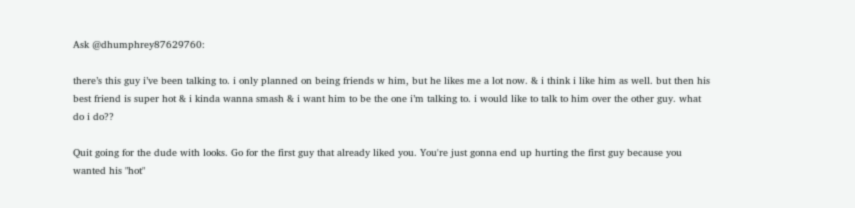Ask @dhumphrey87629760:

there’s this guy i’ve been talking to. i only planned on being friends w him, but he likes me a lot now. & i think i like him as well. but then his best friend is super hot & i kinda wanna smash & i want him to be the one i’m talking to. i would like to talk to him over the other guy. what do i do??

Quit going for the dude with looks. Go for the first guy that already liked you. You're just gonna end up hurting the first guy because you wanted his "hot"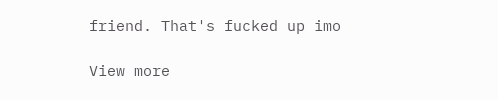friend. That's fucked up imo

View more